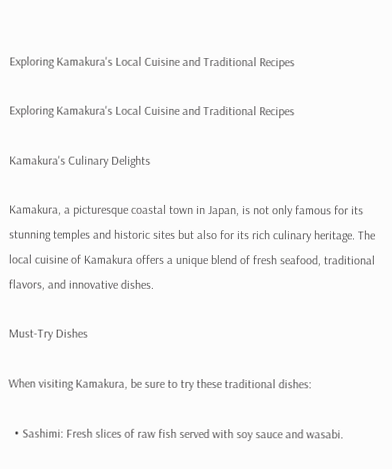Exploring Kamakura's Local Cuisine and Traditional Recipes

Exploring Kamakura's Local Cuisine and Traditional Recipes

Kamakura's Culinary Delights

Kamakura, a picturesque coastal town in Japan, is not only famous for its stunning temples and historic sites but also for its rich culinary heritage. The local cuisine of Kamakura offers a unique blend of fresh seafood, traditional flavors, and innovative dishes.

Must-Try Dishes

When visiting Kamakura, be sure to try these traditional dishes:

  • Sashimi: Fresh slices of raw fish served with soy sauce and wasabi.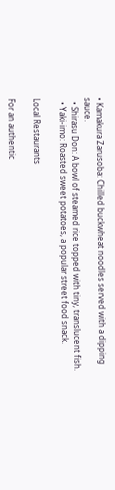• Kamakura Zarusoba: Chilled buckwheat noodles served with a dipping sauce.
  • Shirasu Don: A bowl of steamed rice topped with tiny, translucent fish.
  • Yaki-imo: Roasted sweet potatoes, a popular street food snack.

Local Restaurants

For an authentic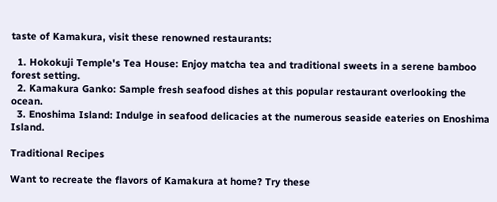taste of Kamakura, visit these renowned restaurants:

  1. Hokokuji Temple's Tea House: Enjoy matcha tea and traditional sweets in a serene bamboo forest setting.
  2. Kamakura Ganko: Sample fresh seafood dishes at this popular restaurant overlooking the ocean.
  3. Enoshima Island: Indulge in seafood delicacies at the numerous seaside eateries on Enoshima Island.

Traditional Recipes

Want to recreate the flavors of Kamakura at home? Try these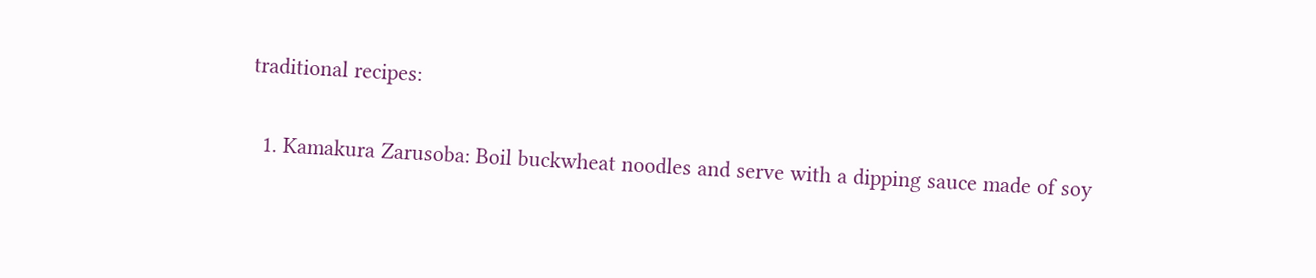traditional recipes:

  1. Kamakura Zarusoba: Boil buckwheat noodles and serve with a dipping sauce made of soy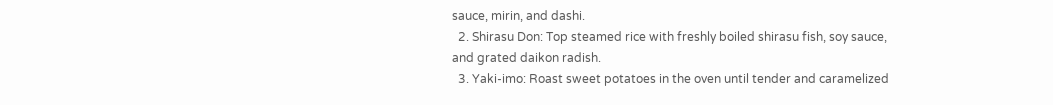sauce, mirin, and dashi.
  2. Shirasu Don: Top steamed rice with freshly boiled shirasu fish, soy sauce, and grated daikon radish.
  3. Yaki-imo: Roast sweet potatoes in the oven until tender and caramelized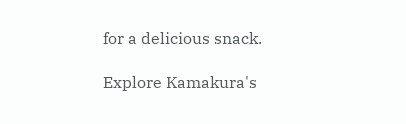for a delicious snack.

Explore Kamakura's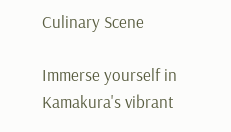Culinary Scene

Immerse yourself in Kamakura's vibrant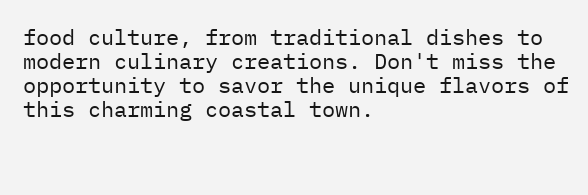food culture, from traditional dishes to modern culinary creations. Don't miss the opportunity to savor the unique flavors of this charming coastal town.